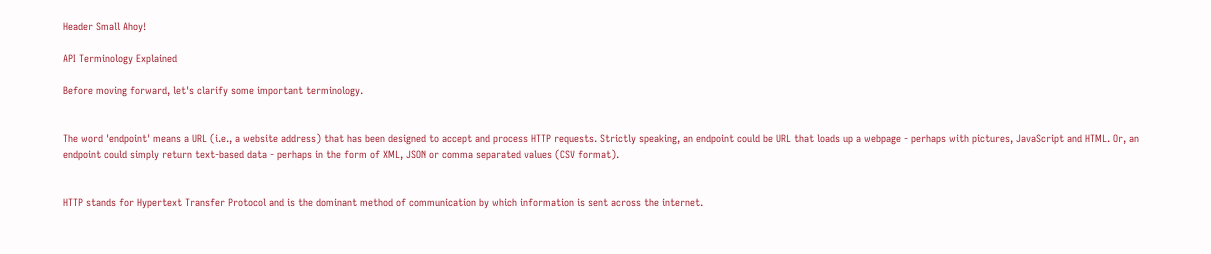Header Small Ahoy!

API Terminology Explained

Before moving forward, let's clarify some important terminology.


The word 'endpoint' means a URL (i.e., a website address) that has been designed to accept and process HTTP requests. Strictly speaking, an endpoint could be URL that loads up a webpage - perhaps with pictures, JavaScript and HTML. Or, an endpoint could simply return text-based data - perhaps in the form of XML, JSON or comma separated values (CSV format).


HTTP stands for Hypertext Transfer Protocol and is the dominant method of communication by which information is sent across the internet.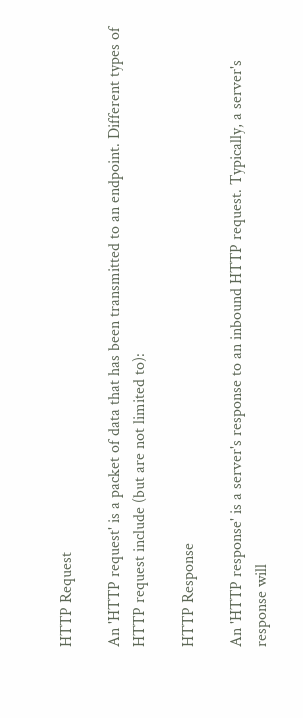HTTP Request

An 'HTTP request' is a packet of data that has been transmitted to an endpoint. Different types of HTTP request include (but are not limited to):

HTTP Response

An 'HTTP response' is a server's response to an inbound HTTP request. Typically, a server's response will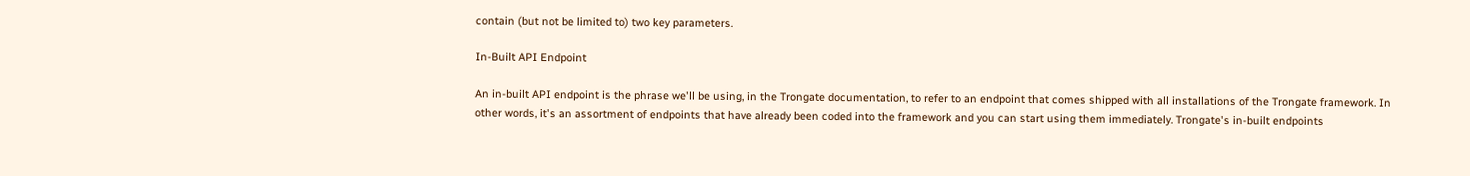contain (but not be limited to) two key parameters.

In-Built API Endpoint

An in-built API endpoint is the phrase we'll be using, in the Trongate documentation, to refer to an endpoint that comes shipped with all installations of the Trongate framework. In other words, it's an assortment of endpoints that have already been coded into the framework and you can start using them immediately. Trongate's in-built endpoints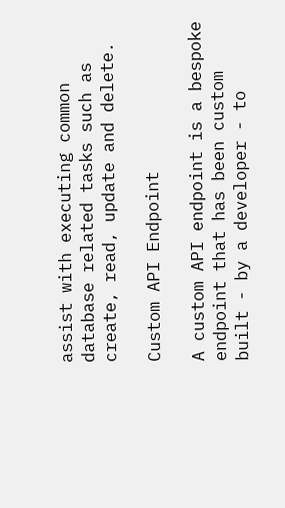assist with executing common database related tasks such as create, read, update and delete.

Custom API Endpoint

A custom API endpoint is a bespoke endpoint that has been custom built - by a developer - to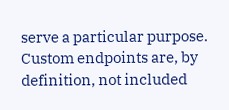serve a particular purpose. Custom endpoints are, by definition, not included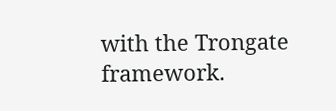with the Trongate framework.